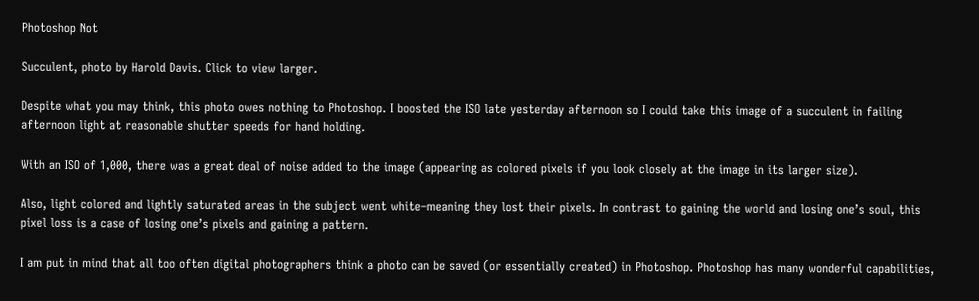Photoshop Not

Succulent, photo by Harold Davis. Click to view larger.

Despite what you may think, this photo owes nothing to Photoshop. I boosted the ISO late yesterday afternoon so I could take this image of a succulent in failing afternoon light at reasonable shutter speeds for hand holding.

With an ISO of 1,000, there was a great deal of noise added to the image (appearing as colored pixels if you look closely at the image in its larger size).

Also, light colored and lightly saturated areas in the subject went white–meaning they lost their pixels. In contrast to gaining the world and losing one’s soul, this pixel loss is a case of losing one’s pixels and gaining a pattern.

I am put in mind that all too often digital photographers think a photo can be saved (or essentially created) in Photoshop. Photoshop has many wonderful capabilities,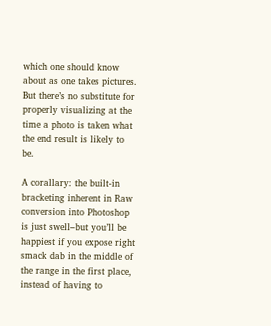which one should know about as one takes pictures. But there’s no substitute for properly visualizing at the time a photo is taken what the end result is likely to be.

A corallary: the built-in bracketing inherent in Raw conversion into Photoshop is just swell–but you’ll be happiest if you expose right smack dab in the middle of the range in the first place, instead of having to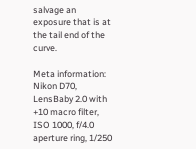salvage an exposure that is at the tail end of the curve.

Meta information: Nikon D70, LensBaby 2.0 with +10 macro filter, ISO 1000, f/4.0 aperture ring, 1/250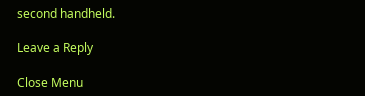second handheld.

Leave a Reply

Close Menu